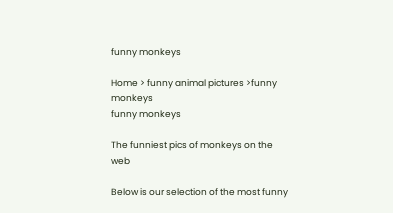funny monkeys

Home > funny animal pictures >funny monkeys
funny monkeys

The funniest pics of monkeys on the web

Below is our selection of the most funny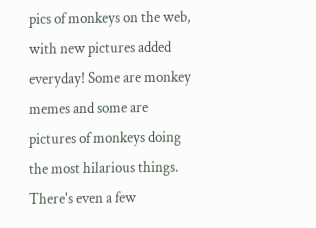pics of monkeys on the web, with new pictures added everyday! Some are monkey memes and some are pictures of monkeys doing the most hilarious things. There's even a few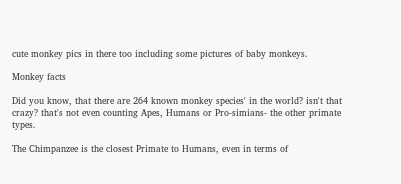cute monkey pics in there too including some pictures of baby monkeys.

Monkey facts

Did you know, that there are 264 known monkey species' in the world? isn't that crazy? that's not even counting Apes, Humans or Pro-simians- the other primate types.

The Chimpanzee is the closest Primate to Humans, even in terms of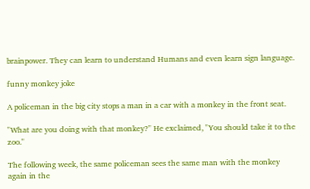brainpower. They can learn to understand Humans and even learn sign language.

funny monkey joke

A policeman in the big city stops a man in a car with a monkey in the front seat.

"What are you doing with that monkey?" He exclaimed, "You should take it to the zoo."

The following week, the same policeman sees the same man with the monkey again in the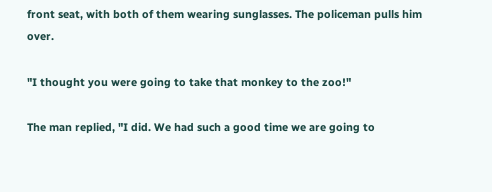front seat, with both of them wearing sunglasses. The policeman pulls him over.

"I thought you were going to take that monkey to the zoo!"

The man replied, "I did. We had such a good time we are going to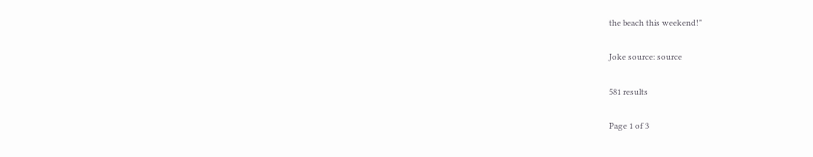the beach this weekend!"

Joke source: source

581 results

Page 1 of 3